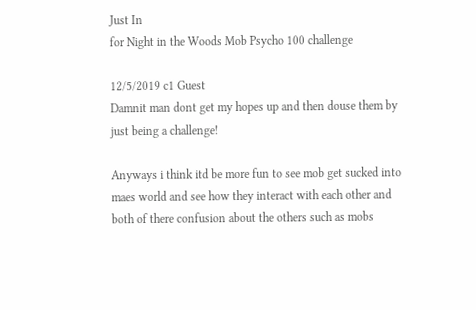Just In
for Night in the Woods Mob Psycho 100 challenge

12/5/2019 c1 Guest
Damnit man dont get my hopes up and then douse them by just being a challenge!

Anyways i think itd be more fun to see mob get sucked into maes world and see how they interact with each other and both of there confusion about the others such as mobs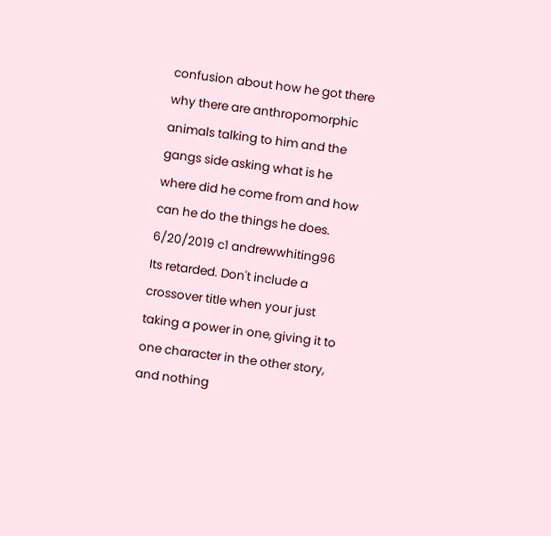confusion about how he got there why there are anthropomorphic animals talking to him and the gangs side asking what is he where did he come from and how can he do the things he does.
6/20/2019 c1 andrewwhiting96
Its retarded. Don't include a crossover title when your just taking a power in one, giving it to one character in the other story, and nothing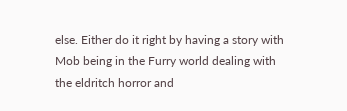else. Either do it right by having a story with Mob being in the Furry world dealing with the eldritch horror and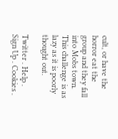cult, or have the horror eat the group and they fall into Mobs town. This challenge is as lazy as it is poorly thought out.

Twitter . Help . Sign Up . Cookies .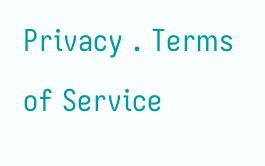Privacy . Terms of Service